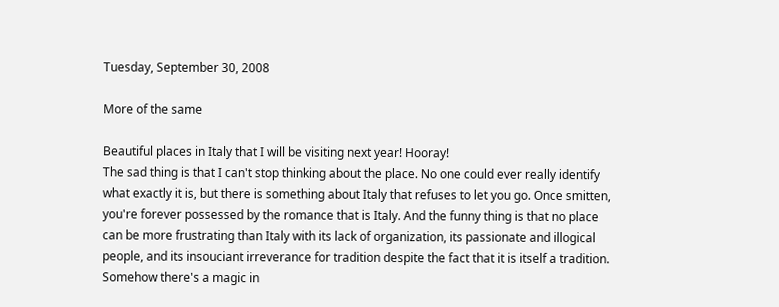Tuesday, September 30, 2008

More of the same

Beautiful places in Italy that I will be visiting next year! Hooray!
The sad thing is that I can't stop thinking about the place. No one could ever really identify what exactly it is, but there is something about Italy that refuses to let you go. Once smitten, you're forever possessed by the romance that is Italy. And the funny thing is that no place can be more frustrating than Italy with its lack of organization, its passionate and illogical people, and its insouciant irreverance for tradition despite the fact that it is itself a tradition. Somehow there's a magic in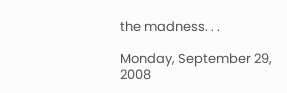the madness. . .

Monday, September 29, 2008